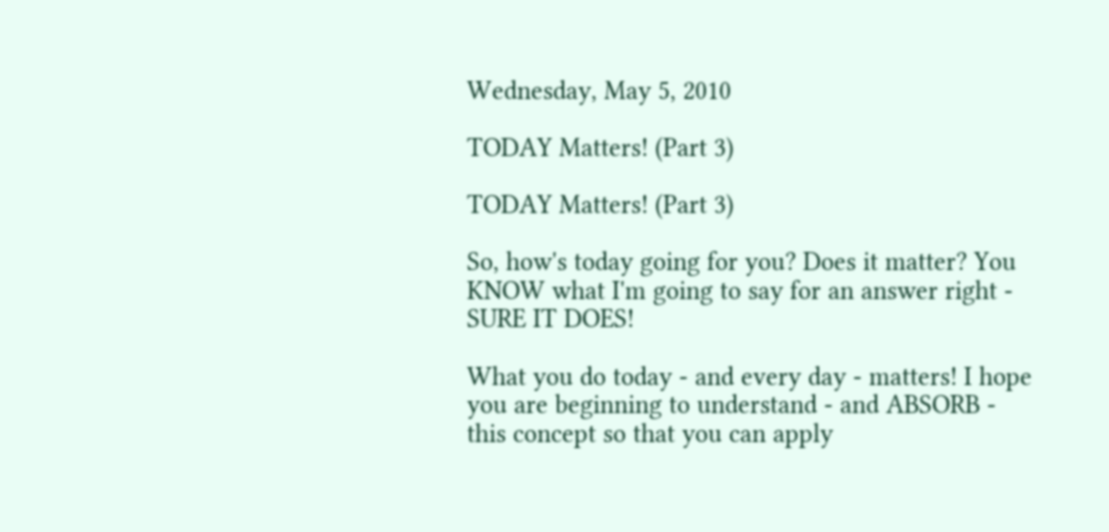Wednesday, May 5, 2010

TODAY Matters! (Part 3)

TODAY Matters! (Part 3)

So, how's today going for you? Does it matter? You KNOW what I'm going to say for an answer right - SURE IT DOES!

What you do today - and every day - matters! I hope you are beginning to understand - and ABSORB - this concept so that you can apply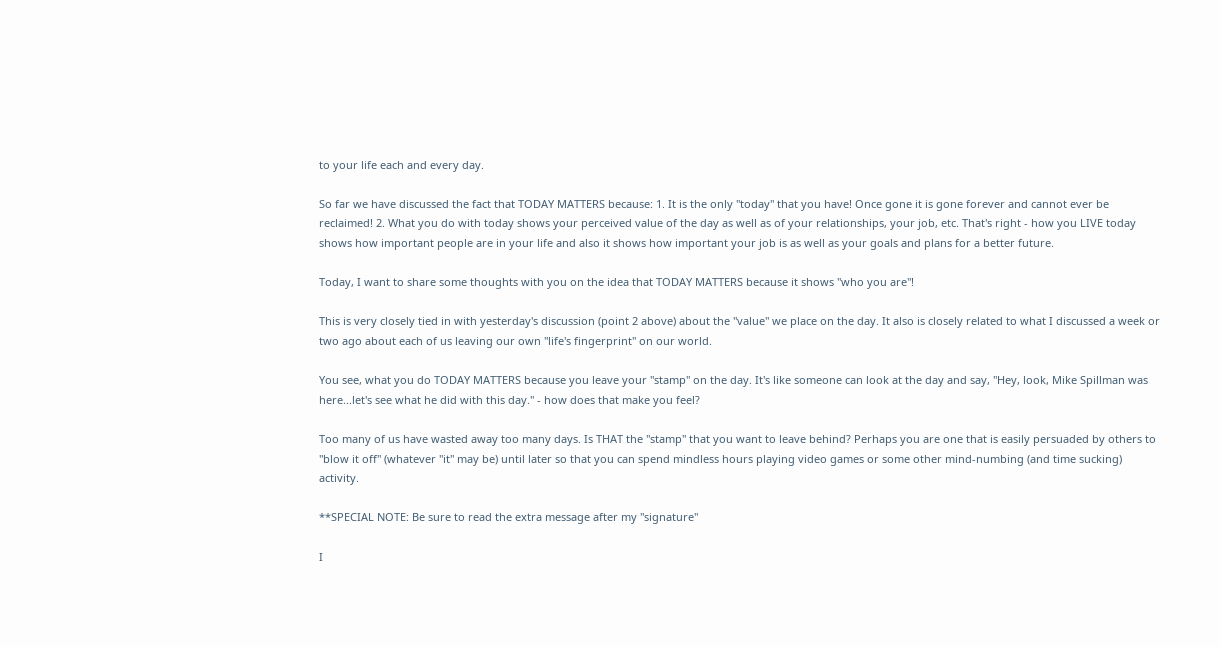to your life each and every day.

So far we have discussed the fact that TODAY MATTERS because: 1. It is the only "today" that you have! Once gone it is gone forever and cannot ever be reclaimed! 2. What you do with today shows your perceived value of the day as well as of your relationships, your job, etc. That's right - how you LIVE today shows how important people are in your life and also it shows how important your job is as well as your goals and plans for a better future.

Today, I want to share some thoughts with you on the idea that TODAY MATTERS because it shows "who you are"!

This is very closely tied in with yesterday's discussion (point 2 above) about the "value" we place on the day. It also is closely related to what I discussed a week or two ago about each of us leaving our own "life's fingerprint" on our world.

You see, what you do TODAY MATTERS because you leave your "stamp" on the day. It's like someone can look at the day and say, "Hey, look, Mike Spillman was here...let's see what he did with this day." - how does that make you feel?

Too many of us have wasted away too many days. Is THAT the "stamp" that you want to leave behind? Perhaps you are one that is easily persuaded by others to "blow it off" (whatever "it" may be) until later so that you can spend mindless hours playing video games or some other mind-numbing (and time sucking) activity.

**SPECIAL NOTE: Be sure to read the extra message after my "signature"

I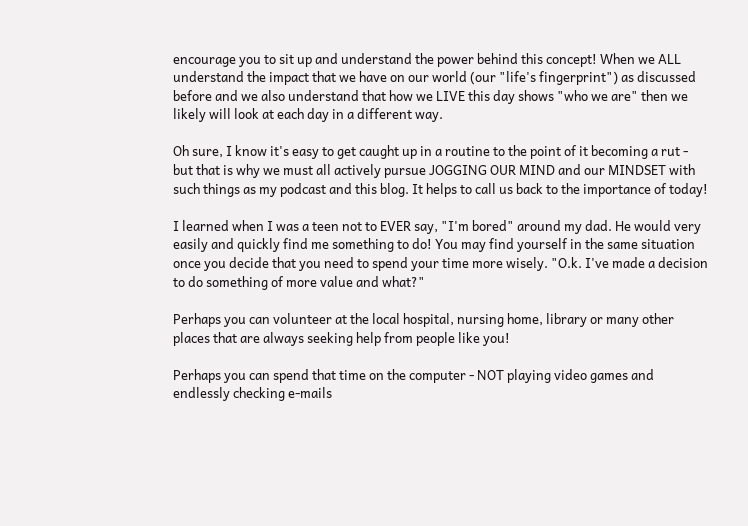encourage you to sit up and understand the power behind this concept! When we ALL understand the impact that we have on our world (our "life's fingerprint") as discussed before and we also understand that how we LIVE this day shows "who we are" then we likely will look at each day in a different way.

Oh sure, I know it's easy to get caught up in a routine to the point of it becoming a rut - but that is why we must all actively pursue JOGGING OUR MIND and our MINDSET with such things as my podcast and this blog. It helps to call us back to the importance of today!

I learned when I was a teen not to EVER say, "I'm bored" around my dad. He would very easily and quickly find me something to do! You may find yourself in the same situation once you decide that you need to spend your time more wisely. "O.k. I've made a decision to do something of more value and what?"

Perhaps you can volunteer at the local hospital, nursing home, library or many other places that are always seeking help from people like you!

Perhaps you can spend that time on the computer - NOT playing video games and endlessly checking e-mails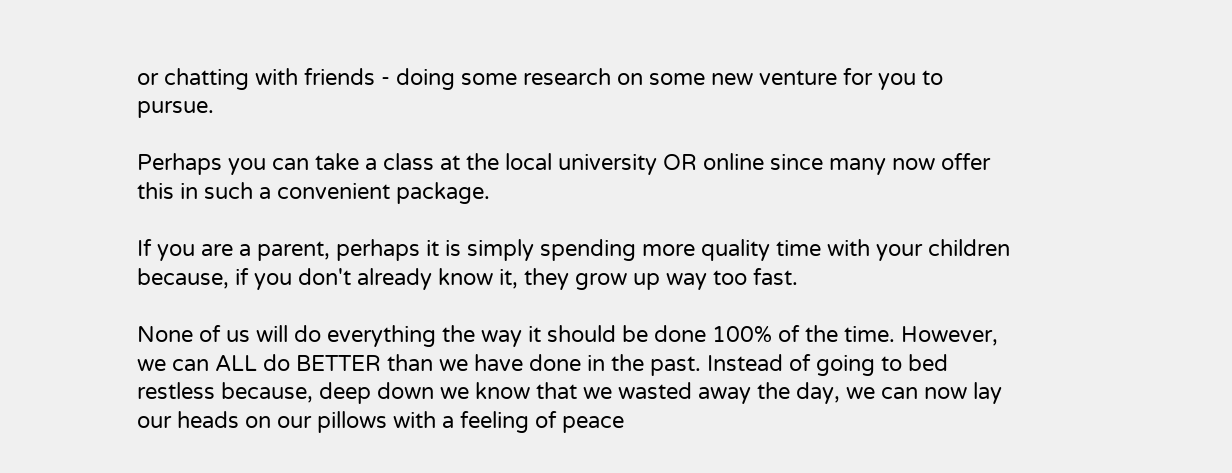or chatting with friends - doing some research on some new venture for you to pursue.

Perhaps you can take a class at the local university OR online since many now offer this in such a convenient package.

If you are a parent, perhaps it is simply spending more quality time with your children because, if you don't already know it, they grow up way too fast.

None of us will do everything the way it should be done 100% of the time. However, we can ALL do BETTER than we have done in the past. Instead of going to bed restless because, deep down we know that we wasted away the day, we can now lay our heads on our pillows with a feeling of peace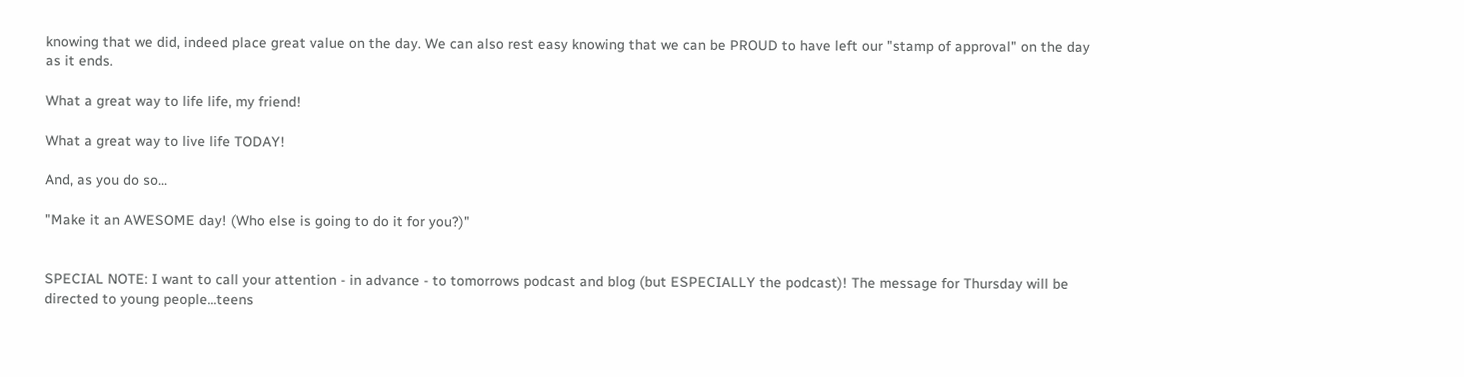knowing that we did, indeed place great value on the day. We can also rest easy knowing that we can be PROUD to have left our "stamp of approval" on the day as it ends.

What a great way to life life, my friend!

What a great way to live life TODAY!

And, as you do so...

"Make it an AWESOME day! (Who else is going to do it for you?)"


SPECIAL NOTE: I want to call your attention - in advance - to tomorrows podcast and blog (but ESPECIALLY the podcast)! The message for Thursday will be directed to young people...teens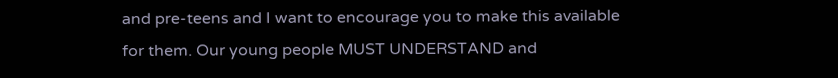and pre-teens and I want to encourage you to make this available for them. Our young people MUST UNDERSTAND and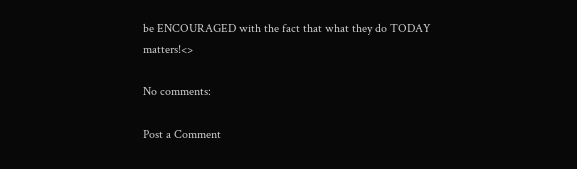be ENCOURAGED with the fact that what they do TODAY matters!<>

No comments:

Post a Comment